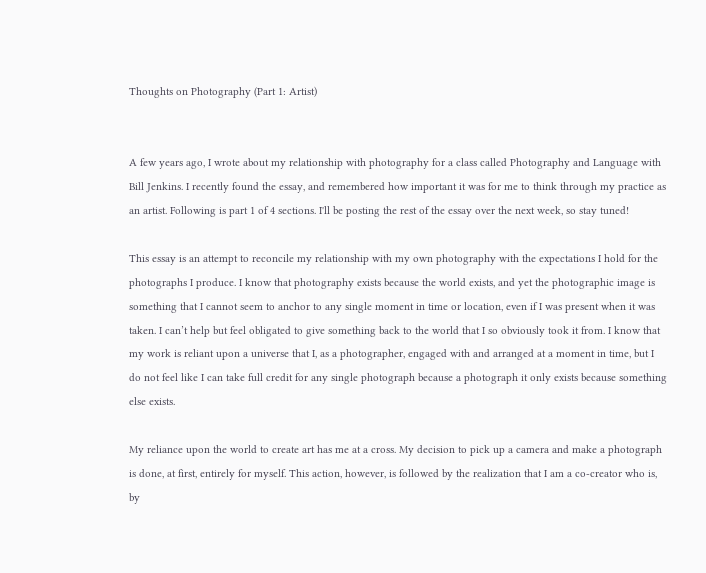Thoughts on Photography (Part 1: Artist)


A few years ago, I wrote about my relationship with photography for a class called Photography and Language with Bill Jenkins. I recently found the essay, and remembered how important it was for me to think through my practice as an artist. Following is part 1 of 4 sections. I'll be posting the rest of the essay over the next week, so stay tuned!

This essay is an attempt to reconcile my relationship with my own photography with the expectations I hold for the photographs I produce. I know that photography exists because the world exists, and yet the photographic image is something that I cannot seem to anchor to any single moment in time or location, even if I was present when it was taken. I can’t help but feel obligated to give something back to the world that I so obviously took it from. I know that my work is reliant upon a universe that I, as a photographer, engaged with and arranged at a moment in time, but I do not feel like I can take full credit for any single photograph because a photograph it only exists because something else exists.

My reliance upon the world to create art has me at a cross. My decision to pick up a camera and make a photograph is done, at first, entirely for myself. This action, however, is followed by the realization that I am a co-creator who is, by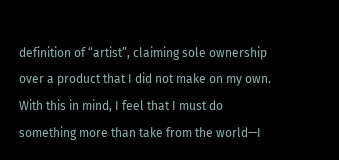definition of “artist”, claiming sole ownership over a product that I did not make on my own. With this in mind, I feel that I must do something more than take from the world—I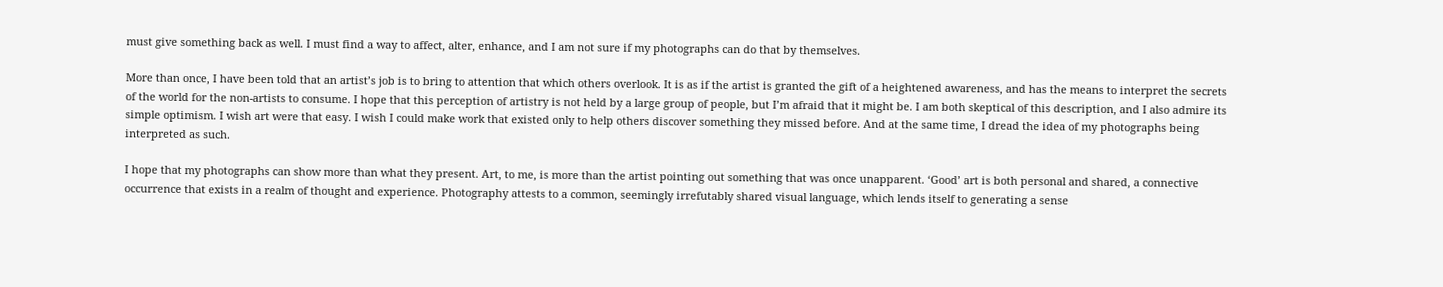must give something back as well. I must find a way to affect, alter, enhance, and I am not sure if my photographs can do that by themselves.

More than once, I have been told that an artist’s job is to bring to attention that which others overlook. It is as if the artist is granted the gift of a heightened awareness, and has the means to interpret the secrets of the world for the non-artists to consume. I hope that this perception of artistry is not held by a large group of people, but I’m afraid that it might be. I am both skeptical of this description, and I also admire its simple optimism. I wish art were that easy. I wish I could make work that existed only to help others discover something they missed before. And at the same time, I dread the idea of my photographs being interpreted as such.

I hope that my photographs can show more than what they present. Art, to me, is more than the artist pointing out something that was once unapparent. ‘Good’ art is both personal and shared, a connective occurrence that exists in a realm of thought and experience. Photography attests to a common, seemingly irrefutably shared visual language, which lends itself to generating a sense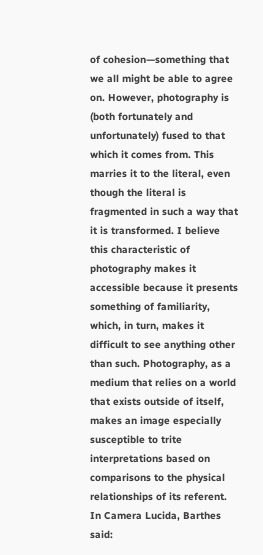of cohesion—something that we all might be able to agree on. However, photography is (both fortunately and unfortunately) fused to that which it comes from. This marries it to the literal, even though the literal is fragmented in such a way that it is transformed. I believe this characteristic of photography makes it accessible because it presents something of familiarity, which, in turn, makes it difficult to see anything other than such. Photography, as a medium that relies on a world that exists outside of itself, makes an image especially susceptible to trite interpretations based on comparisons to the physical relationships of its referent. In Camera Lucida, Barthes said: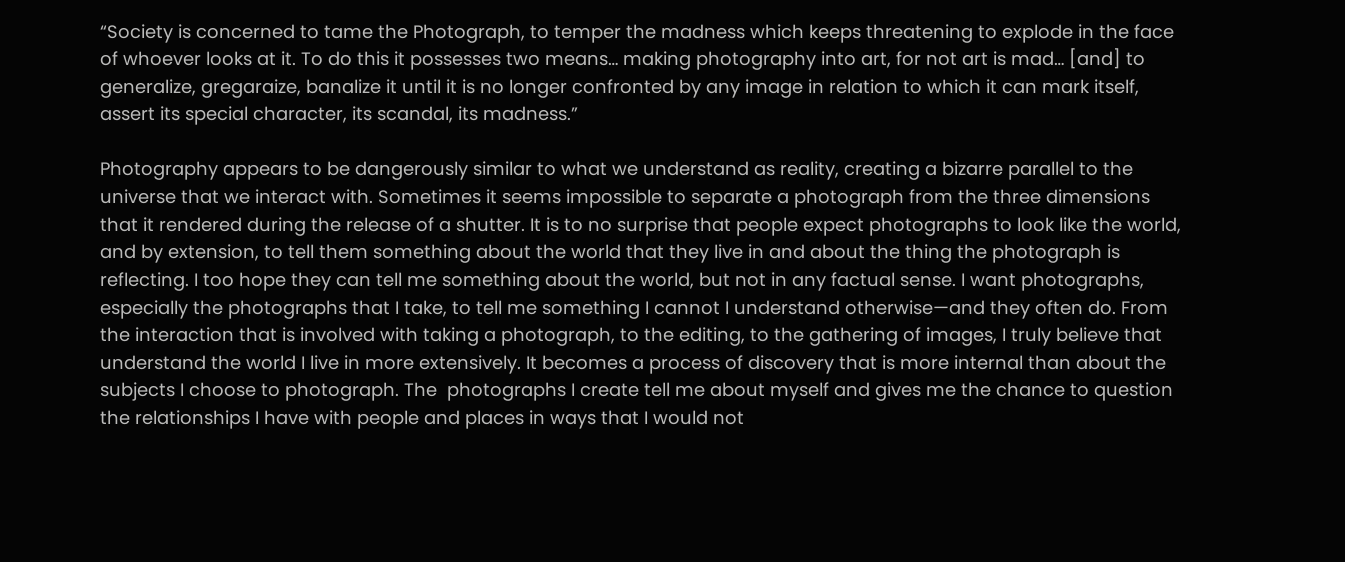“Society is concerned to tame the Photograph, to temper the madness which keeps threatening to explode in the face of whoever looks at it. To do this it possesses two means… making photography into art, for not art is mad… [and] to generalize, gregaraize, banalize it until it is no longer confronted by any image in relation to which it can mark itself, assert its special character, its scandal, its madness.”

Photography appears to be dangerously similar to what we understand as reality, creating a bizarre parallel to the universe that we interact with. Sometimes it seems impossible to separate a photograph from the three dimensions that it rendered during the release of a shutter. It is to no surprise that people expect photographs to look like the world, and by extension, to tell them something about the world that they live in and about the thing the photograph is reflecting. I too hope they can tell me something about the world, but not in any factual sense. I want photographs, especially the photographs that I take, to tell me something I cannot I understand otherwise—and they often do. From the interaction that is involved with taking a photograph, to the editing, to the gathering of images, I truly believe that understand the world I live in more extensively. It becomes a process of discovery that is more internal than about the subjects I choose to photograph. The  photographs I create tell me about myself and gives me the chance to question the relationships I have with people and places in ways that I would not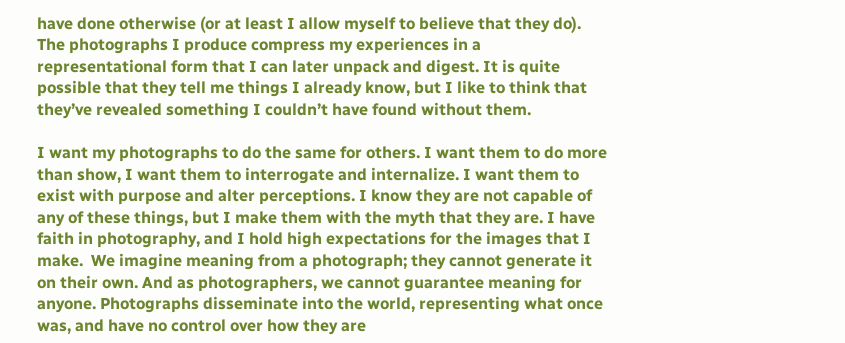have done otherwise (or at least I allow myself to believe that they do). The photographs I produce compress my experiences in a representational form that I can later unpack and digest. It is quite possible that they tell me things I already know, but I like to think that they’ve revealed something I couldn’t have found without them.

I want my photographs to do the same for others. I want them to do more than show, I want them to interrogate and internalize. I want them to exist with purpose and alter perceptions. I know they are not capable of any of these things, but I make them with the myth that they are. I have faith in photography, and I hold high expectations for the images that I make.  We imagine meaning from a photograph; they cannot generate it on their own. And as photographers, we cannot guarantee meaning for anyone. Photographs disseminate into the world, representing what once was, and have no control over how they are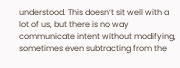understood. This doesn’t sit well with a lot of us, but there is no way communicate intent without modifying, sometimes even subtracting from the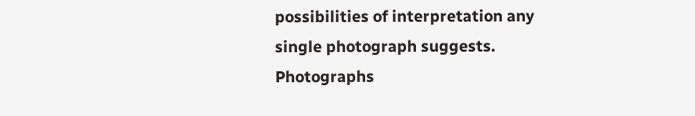possibilities of interpretation any single photograph suggests. Photographs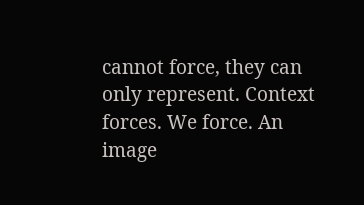cannot force, they can only represent. Context forces. We force. An image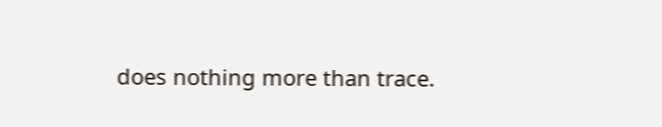does nothing more than trace.